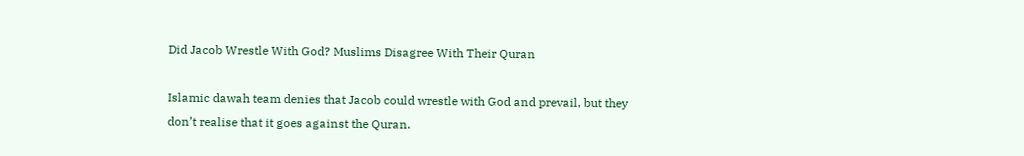Did Jacob Wrestle With God? Muslims Disagree With Their Quran

Islamic dawah team denies that Jacob could wrestle with God and prevail, but they don’t realise that it goes against the Quran.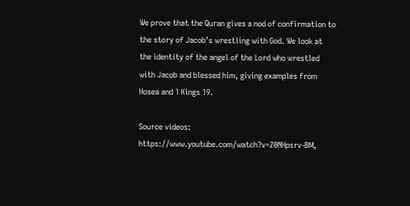We prove that the Quran gives a nod of confirmation to the story of Jacob’s wrestling with God. We look at the identity of the angel of the Lord who wrestled with Jacob and blessed him, giving examples from Hosea and 1 Kings 19.

Source videos: https://www.youtube.com/watch?v=Z0NHpsrv-BM,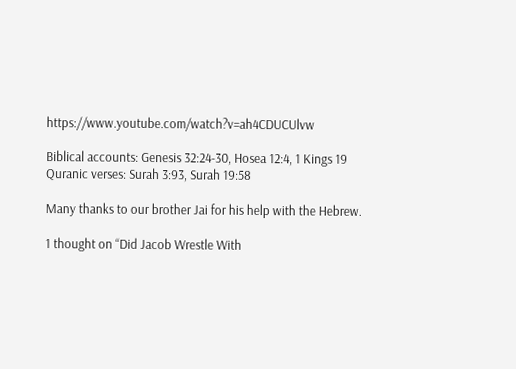https://www.youtube.com/watch?v=ah4CDUCUlvw

Biblical accounts: Genesis 32:24-30, Hosea 12:4, 1 Kings 19
Quranic verses: Surah 3:93, Surah 19:58

Many thanks to our brother Jai for his help with the Hebrew.

1 thought on “Did Jacob Wrestle With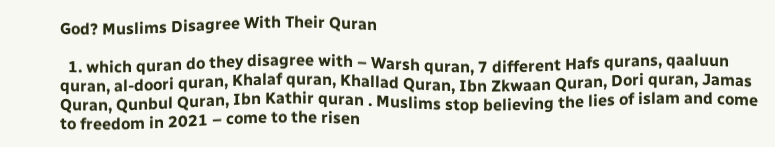God? Muslims Disagree With Their Quran

  1. which quran do they disagree with – Warsh quran, 7 different Hafs qurans, qaaluun quran, al-doori quran, Khalaf quran, Khallad Quran, Ibn Zkwaan Quran, Dori quran, Jamas Quran, Qunbul Quran, Ibn Kathir quran . Muslims stop believing the lies of islam and come to freedom in 2021 – come to the risen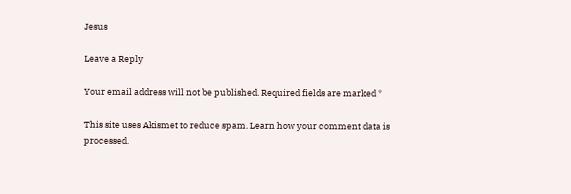Jesus

Leave a Reply

Your email address will not be published. Required fields are marked *

This site uses Akismet to reduce spam. Learn how your comment data is processed.